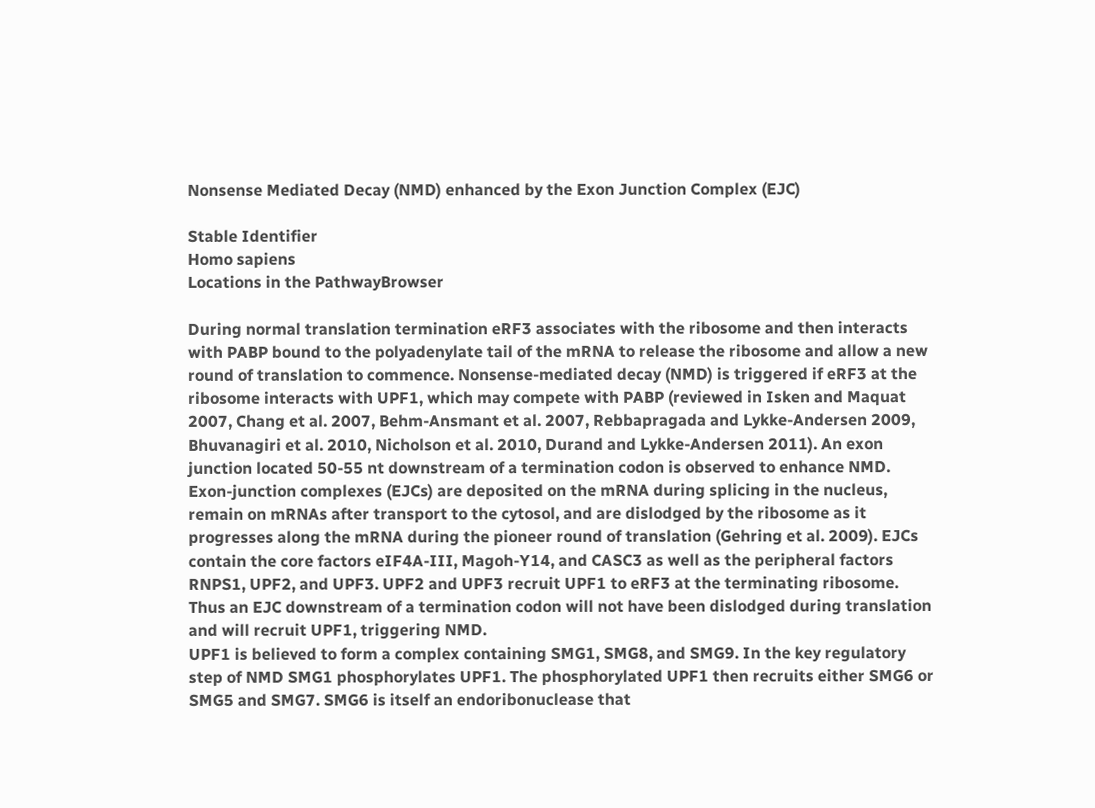Nonsense Mediated Decay (NMD) enhanced by the Exon Junction Complex (EJC)

Stable Identifier
Homo sapiens
Locations in the PathwayBrowser

During normal translation termination eRF3 associates with the ribosome and then interacts with PABP bound to the polyadenylate tail of the mRNA to release the ribosome and allow a new round of translation to commence. Nonsense-mediated decay (NMD) is triggered if eRF3 at the ribosome interacts with UPF1, which may compete with PABP (reviewed in Isken and Maquat 2007, Chang et al. 2007, Behm-Ansmant et al. 2007, Rebbapragada and Lykke-Andersen 2009, Bhuvanagiri et al. 2010, Nicholson et al. 2010, Durand and Lykke-Andersen 2011). An exon junction located 50-55 nt downstream of a termination codon is observed to enhance NMD.
Exon-junction complexes (EJCs) are deposited on the mRNA during splicing in the nucleus, remain on mRNAs after transport to the cytosol, and are dislodged by the ribosome as it progresses along the mRNA during the pioneer round of translation (Gehring et al. 2009). EJCs contain the core factors eIF4A-III, Magoh-Y14, and CASC3 as well as the peripheral factors RNPS1, UPF2, and UPF3. UPF2 and UPF3 recruit UPF1 to eRF3 at the terminating ribosome. Thus an EJC downstream of a termination codon will not have been dislodged during translation and will recruit UPF1, triggering NMD.
UPF1 is believed to form a complex containing SMG1, SMG8, and SMG9. In the key regulatory step of NMD SMG1 phosphorylates UPF1. The phosphorylated UPF1 then recruits either SMG6 or SMG5 and SMG7. SMG6 is itself an endoribonuclease that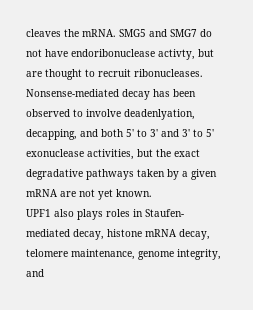cleaves the mRNA. SMG5 and SMG7 do not have endoribonuclease activty, but are thought to recruit ribonucleases. Nonsense-mediated decay has been observed to involve deadenlyation, decapping, and both 5' to 3' and 3' to 5' exonuclease activities, but the exact degradative pathways taken by a given mRNA are not yet known.
UPF1 also plays roles in Staufen-mediated decay, histone mRNA decay, telomere maintenance, genome integrity, and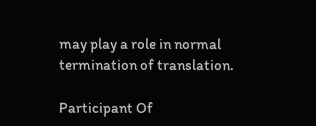may play a role in normal termination of translation.

Participant Of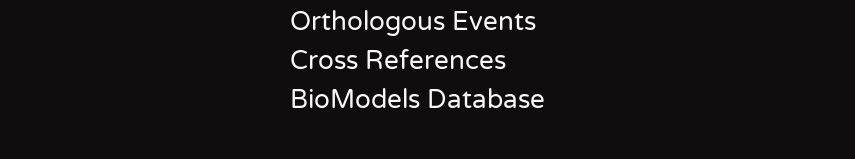Orthologous Events
Cross References
BioModels Database